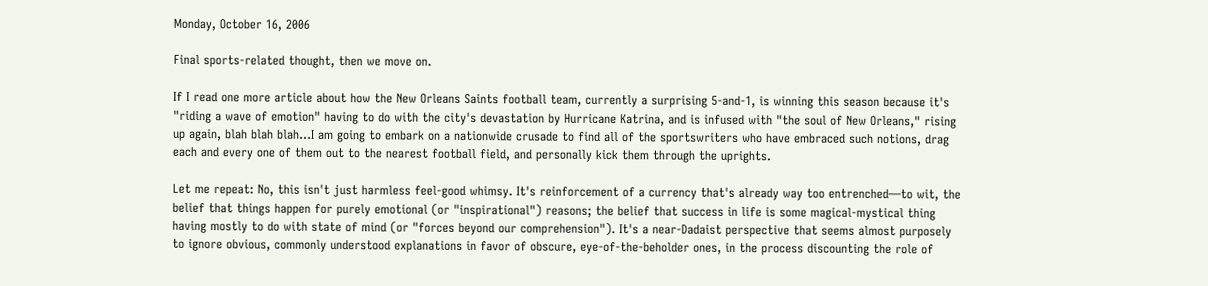Monday, October 16, 2006

Final sports-related thought, then we move on.

If I read one more article about how the New Orleans Saints football team, currently a surprising 5-and-1, is winning this season because it's "riding a wave of emotion" having to do with the city's devastation by Hurricane Katrina, and is infused with "the soul of New Orleans," rising up again, blah blah blah...I am going to embark on a nationwide crusade to find all of the sportswriters who have embraced such notions, drag each and every one of them out to the nearest football field, and personally kick them through the uprights.

Let me repeat: No, this isn't just harmless feel-good whimsy. It's reinforcement of a currency that's already way too entrenched—to wit, the belief that things happen for purely emotional (or "inspirational") reasons; the belief that success in life is some magical-mystical thing having mostly to do with state of mind (or "forces beyond our comprehension"). It's a near-Dadaist perspective that seems almost purposely to ignore obvious, commonly understood explanations in favor of obscure, eye-of-the-beholder ones, in the process discounting the role of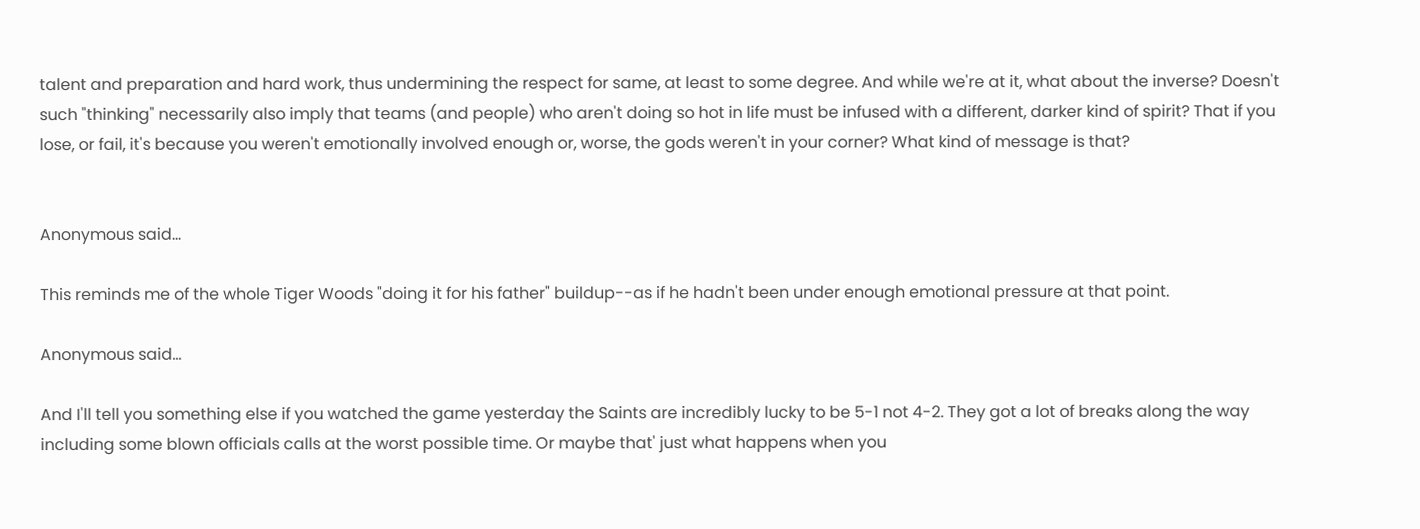talent and preparation and hard work, thus undermining the respect for same, at least to some degree. And while we're at it, what about the inverse? Doesn't such "thinking" necessarily also imply that teams (and people) who aren't doing so hot in life must be infused with a different, darker kind of spirit? That if you lose, or fail, it's because you weren't emotionally involved enough or, worse, the gods weren't in your corner? What kind of message is that?


Anonymous said...

This reminds me of the whole Tiger Woods "doing it for his father" buildup--as if he hadn't been under enough emotional pressure at that point.

Anonymous said...

And I'll tell you something else if you watched the game yesterday the Saints are incredibly lucky to be 5-1 not 4-2. They got a lot of breaks along the way including some blown officials calls at the worst possible time. Or maybe that' just what happens when you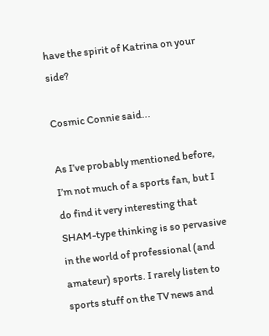have the spirit of Katrina on your side?

Cosmic Connie said...

As I’ve probably mentioned before, I’m not much of a sports fan, but I do find it very interesting that SHAM-type thinking is so pervasive in the world of professional (and amateur) sports. I rarely listen to sports stuff on the TV news and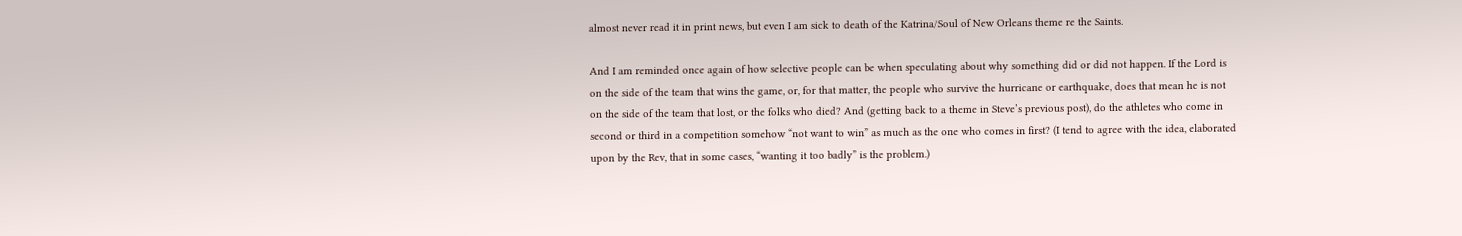almost never read it in print news, but even I am sick to death of the Katrina/Soul of New Orleans theme re the Saints.

And I am reminded once again of how selective people can be when speculating about why something did or did not happen. If the Lord is on the side of the team that wins the game, or, for that matter, the people who survive the hurricane or earthquake, does that mean he is not on the side of the team that lost, or the folks who died? And (getting back to a theme in Steve’s previous post), do the athletes who come in second or third in a competition somehow “not want to win” as much as the one who comes in first? (I tend to agree with the idea, elaborated upon by the Rev, that in some cases, “wanting it too badly” is the problem.)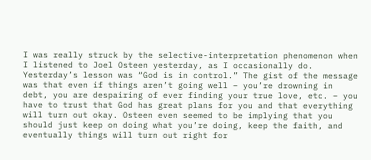I was really struck by the selective-interpretation phenomenon when I listened to Joel Osteen yesterday, as I occasionally do. Yesterday’s lesson was “God is in control.” The gist of the message was that even if things aren’t going well – you’re drowning in debt, you are despairing of ever finding your true love, etc. – you have to trust that God has great plans for you and that everything will turn out okay. Osteen even seemed to be implying that you should just keep on doing what you’re doing, keep the faith, and eventually things will turn out right for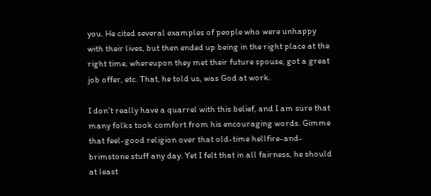you. He cited several examples of people who were unhappy with their lives, but then ended up being in the right place at the right time, whereupon they met their future spouse, got a great job offer, etc. That, he told us, was God at work.

I don’t really have a quarrel with this belief, and I am sure that many folks took comfort from his encouraging words. Gimme that feel-good religion over that old-time hellfire-and-brimstone stuff any day. Yet I felt that in all fairness, he should at least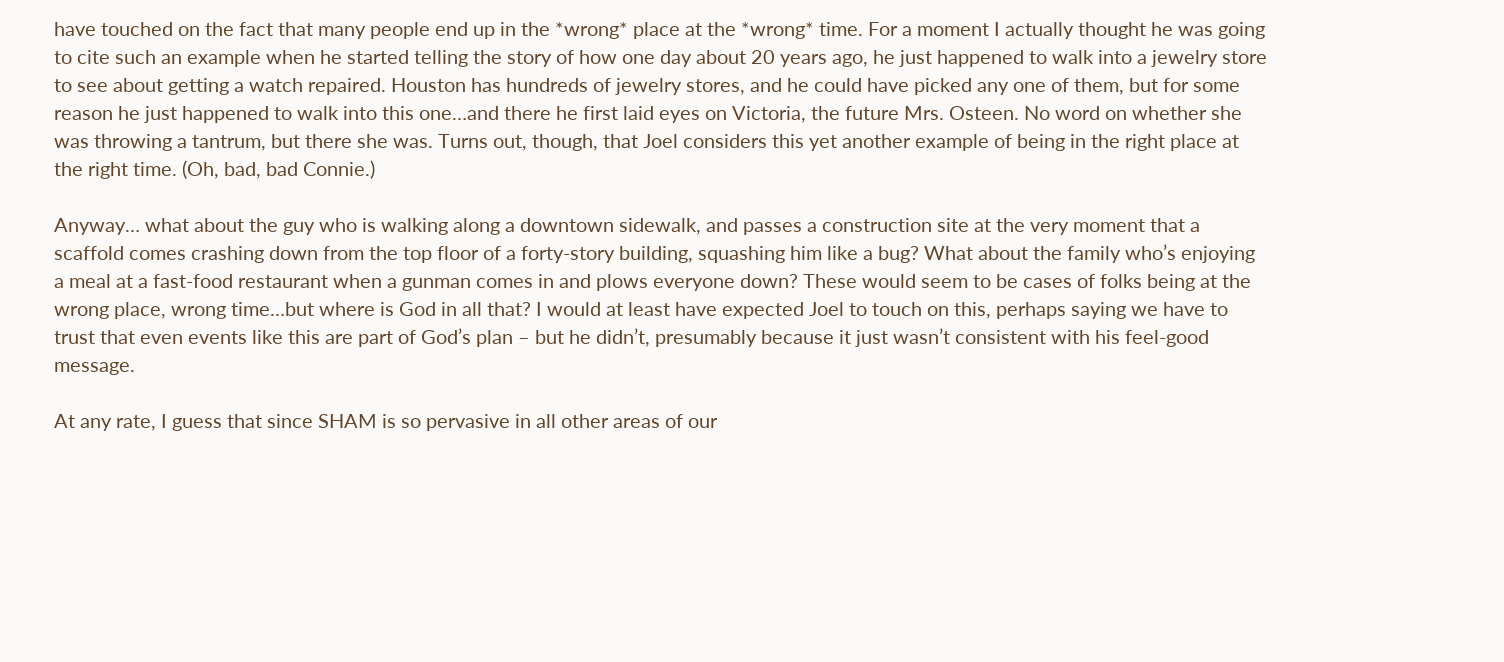have touched on the fact that many people end up in the *wrong* place at the *wrong* time. For a moment I actually thought he was going to cite such an example when he started telling the story of how one day about 20 years ago, he just happened to walk into a jewelry store to see about getting a watch repaired. Houston has hundreds of jewelry stores, and he could have picked any one of them, but for some reason he just happened to walk into this one…and there he first laid eyes on Victoria, the future Mrs. Osteen. No word on whether she was throwing a tantrum, but there she was. Turns out, though, that Joel considers this yet another example of being in the right place at the right time. (Oh, bad, bad Connie.)

Anyway… what about the guy who is walking along a downtown sidewalk, and passes a construction site at the very moment that a scaffold comes crashing down from the top floor of a forty-story building, squashing him like a bug? What about the family who’s enjoying a meal at a fast-food restaurant when a gunman comes in and plows everyone down? These would seem to be cases of folks being at the wrong place, wrong time…but where is God in all that? I would at least have expected Joel to touch on this, perhaps saying we have to trust that even events like this are part of God’s plan – but he didn’t, presumably because it just wasn’t consistent with his feel-good message.

At any rate, I guess that since SHAM is so pervasive in all other areas of our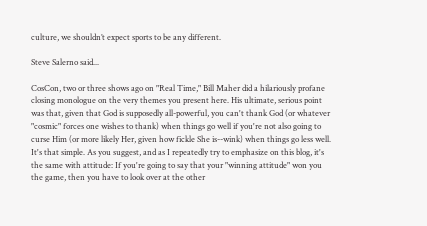culture, we shouldn’t expect sports to be any different.

Steve Salerno said...

CosCon, two or three shows ago on "Real Time," Bill Maher did a hilariously profane closing monologue on the very themes you present here. His ultimate, serious point was that, given that God is supposedly all-powerful, you can't thank God (or whatever "cosmic" forces one wishes to thank) when things go well if you're not also going to curse Him (or more likely Her, given how fickle She is--wink) when things go less well. It's that simple. As you suggest, and as I repeatedly try to emphasize on this blog, it's the same with attitude: If you're going to say that your "winning attitude" won you the game, then you have to look over at the other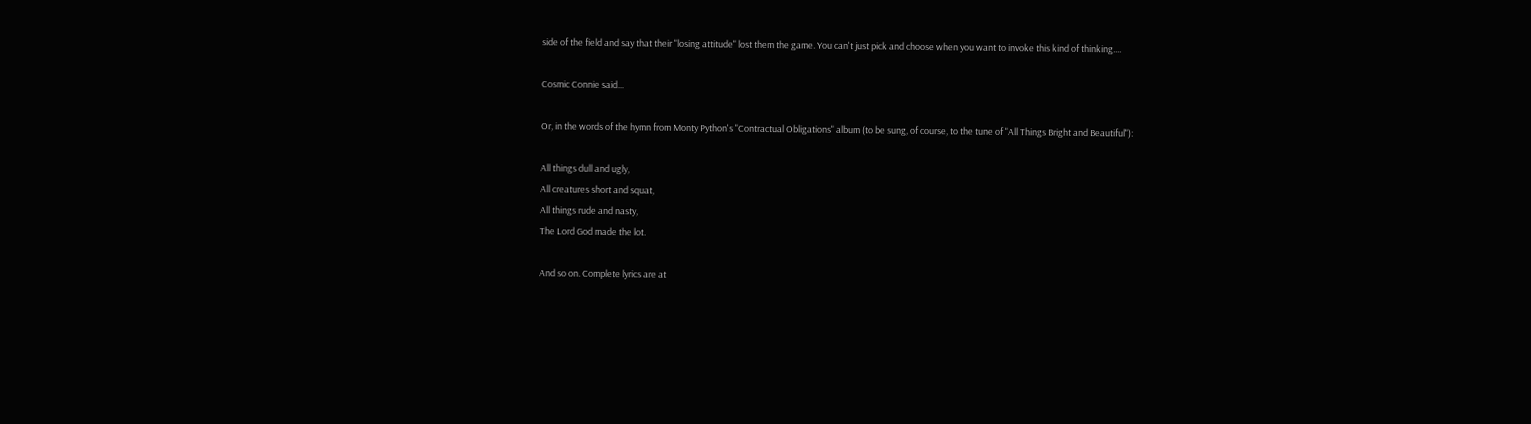side of the field and say that their "losing attitude" lost them the game. You can't just pick and choose when you want to invoke this kind of thinking....

Cosmic Connie said...

Or, in the words of the hymn from Monty Python's "Contractual Obligations" album (to be sung, of course, to the tune of "All Things Bright and Beautiful"):

All things dull and ugly,
All creatures short and squat,
All things rude and nasty,
The Lord God made the lot.

And so on. Complete lyrics are at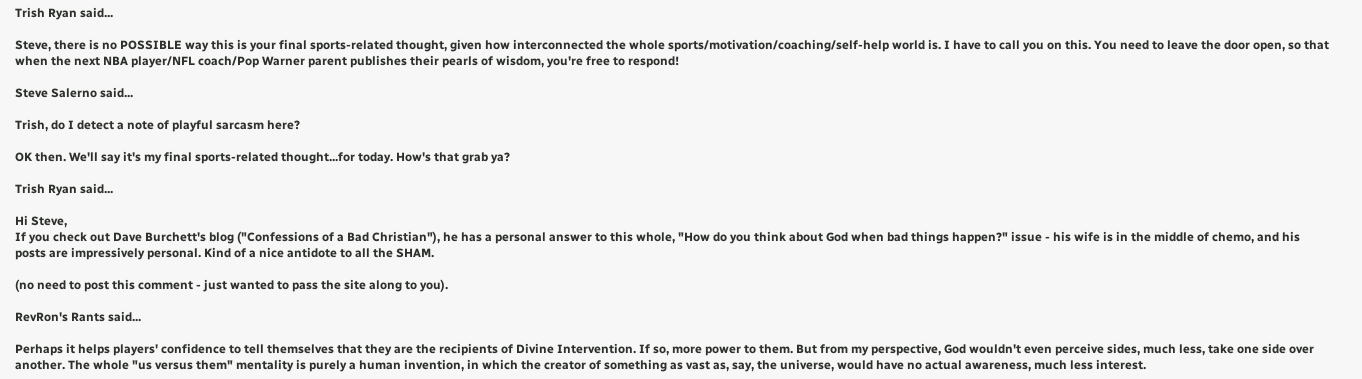Trish Ryan said...

Steve, there is no POSSIBLE way this is your final sports-related thought, given how interconnected the whole sports/motivation/coaching/self-help world is. I have to call you on this. You need to leave the door open, so that when the next NBA player/NFL coach/Pop Warner parent publishes their pearls of wisdom, you're free to respond!

Steve Salerno said...

Trish, do I detect a note of playful sarcasm here?

OK then. We'll say it's my final sports-related thought...for today. How's that grab ya?

Trish Ryan said...

Hi Steve,
If you check out Dave Burchett's blog ("Confessions of a Bad Christian"), he has a personal answer to this whole, "How do you think about God when bad things happen?" issue - his wife is in the middle of chemo, and his posts are impressively personal. Kind of a nice antidote to all the SHAM.

(no need to post this comment - just wanted to pass the site along to you).

RevRon's Rants said...

Perhaps it helps players' confidence to tell themselves that they are the recipients of Divine Intervention. If so, more power to them. But from my perspective, God wouldn't even perceive sides, much less, take one side over another. The whole "us versus them" mentality is purely a human invention, in which the creator of something as vast as, say, the universe, would have no actual awareness, much less interest.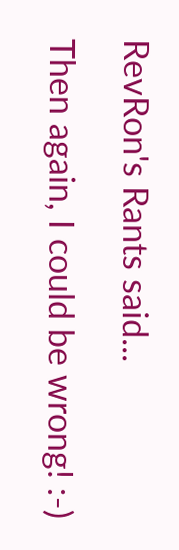RevRon's Rants said...

Then again, I could be wrong! :-)